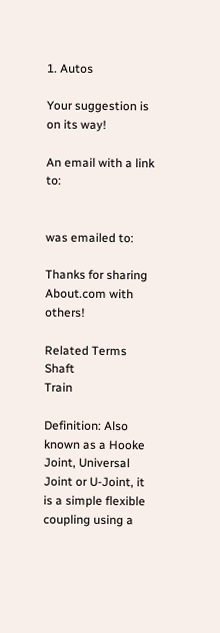1. Autos

Your suggestion is on its way!

An email with a link to:


was emailed to:

Thanks for sharing About.com with others!

Related Terms
Shaft
Train

Definition: Also known as a Hooke Joint, Universal Joint or U-Joint, it is a simple flexible coupling using a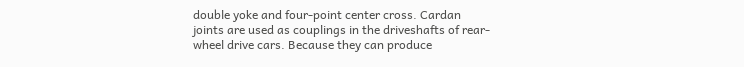double yoke and four-point center cross. Cardan joints are used as couplings in the driveshafts of rear-wheel drive cars. Because they can produce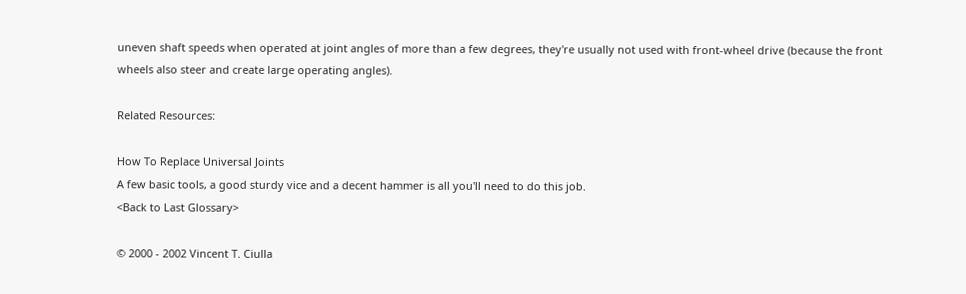uneven shaft speeds when operated at joint angles of more than a few degrees, they're usually not used with front-wheel drive (because the front wheels also steer and create large operating angles).

Related Resources:

How To Replace Universal Joints
A few basic tools, a good sturdy vice and a decent hammer is all you'll need to do this job.
<Back to Last Glossary>

© 2000 - 2002 Vincent T. Ciulla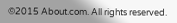©2015 About.com. All rights reserved.